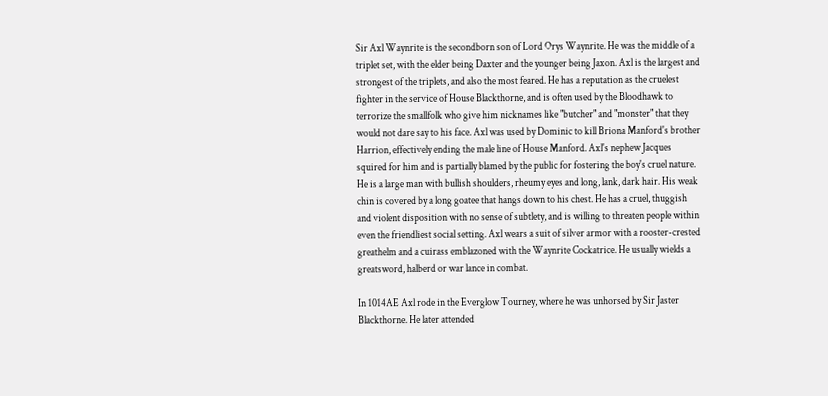Sir Axl Waynrite is the secondborn son of Lord Orys Waynrite. He was the middle of a triplet set, with the elder being Daxter and the younger being Jaxon. Axl is the largest and strongest of the triplets, and also the most feared. He has a reputation as the cruelest fighter in the service of House Blackthorne, and is often used by the Bloodhawk to terrorize the smallfolk who give him nicknames like "butcher" and "monster" that they would not dare say to his face. Axl was used by Dominic to kill Briona Manford's brother Harrion, effectively ending the male line of House Manford. Axl's nephew Jacques squired for him and is partially blamed by the public for fostering the boy's cruel nature. He is a large man with bullish shoulders, rheumy eyes and long, lank, dark hair. His weak chin is covered by a long goatee that hangs down to his chest. He has a cruel, thuggish and violent disposition with no sense of subtlety, and is willing to threaten people within even the friendliest social setting. Axl wears a suit of silver armor with a rooster-crested greathelm and a cuirass emblazoned with the Waynrite Cockatrice. He usually wields a greatsword, halberd or war lance in combat.

In 1014AE Axl rode in the Everglow Tourney, where he was unhorsed by Sir Jaster Blackthorne. He later attended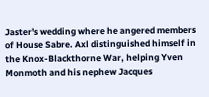Jaster's wedding where he angered members of House Sabre. Axl distinguished himself in the Knox-Blackthorne War, helping Yven Monmoth and his nephew Jacques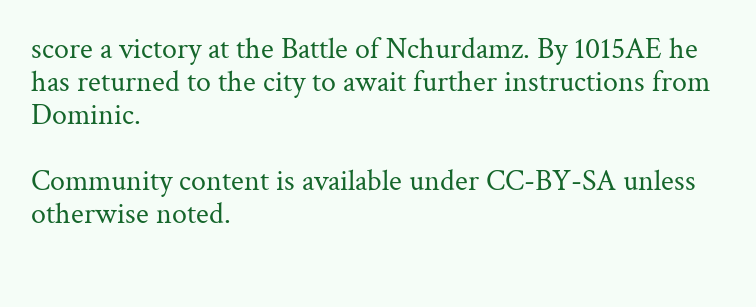score a victory at the Battle of Nchurdamz. By 1015AE he has returned to the city to await further instructions from Dominic.

Community content is available under CC-BY-SA unless otherwise noted.